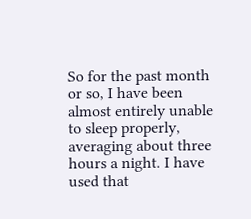So for the past month or so, I have been almost entirely unable to sleep properly, averaging about three hours a night. I have used that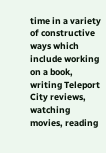time in a variety of constructive ways which include working on a book, writing Teleport City reviews, watching movies, reading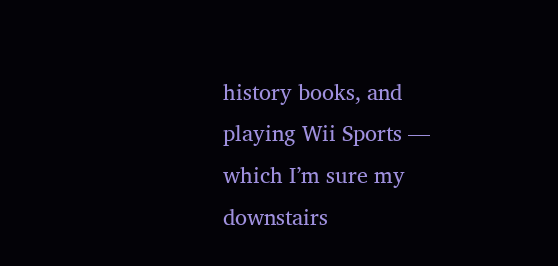history books, and playing Wii Sports — which I’m sure my downstairs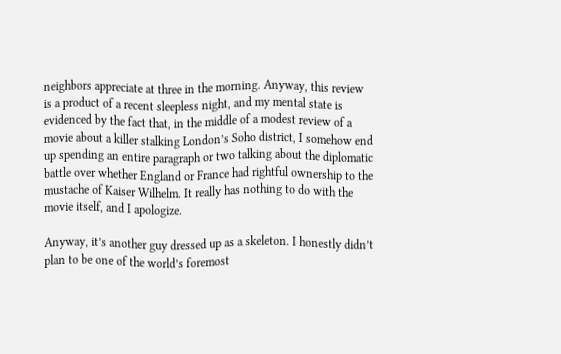neighbors appreciate at three in the morning. Anyway, this review is a product of a recent sleepless night, and my mental state is evidenced by the fact that, in the middle of a modest review of a movie about a killer stalking London’s Soho district, I somehow end up spending an entire paragraph or two talking about the diplomatic battle over whether England or France had rightful ownership to the mustache of Kaiser Wilhelm. It really has nothing to do with the movie itself, and I apologize.

Anyway, it’s another guy dressed up as a skeleton. I honestly didn’t plan to be one of the world’s foremost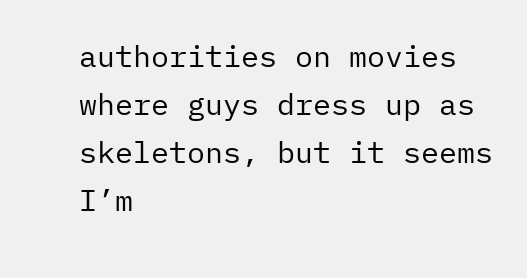authorities on movies where guys dress up as skeletons, but it seems I’m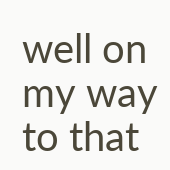well on my way to that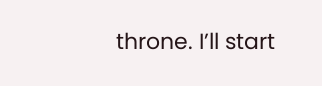throne. I’ll start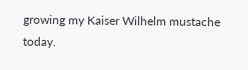growing my Kaiser Wilhelm mustache today.